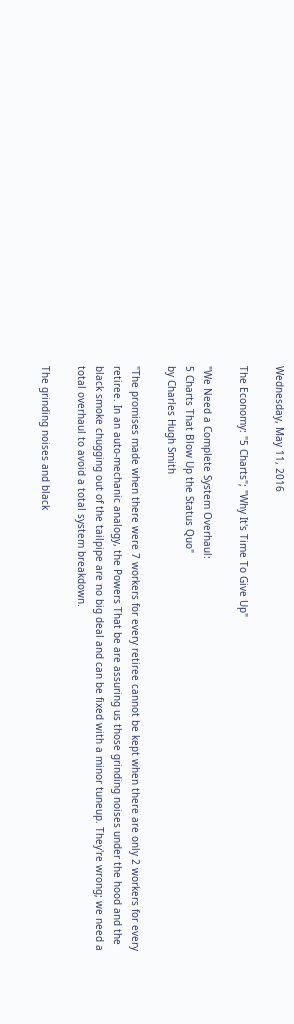Wednesday, May 11, 2016

The Economy: "5 Charts"; "Why It's Time To Give Up"

"We Need a Complete System Overhaul:
5 Charts That Blow Up the Status Quo"
by Charles Hugh Smith

"The promises made when there were 7 workers for every retiree cannot be kept when there are only 2 workers for every retiree. In an auto-mechanic analogy, the Powers That be are assuring us those grinding noises under the hood and the black smoke chugging out of the tailpipe are no big deal and can be fixed with a minor tuneup. They're wrong; we need a total overhaul to avoid a total system breakdown.

The grinding noises and black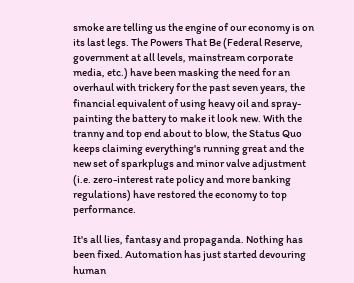smoke are telling us the engine of our economy is on its last legs. The Powers That Be (Federal Reserve, government at all levels, mainstream corporate media, etc.) have been masking the need for an overhaul with trickery for the past seven years, the financial equivalent of using heavy oil and spray-painting the battery to make it look new. With the tranny and top end about to blow, the Status Quo keeps claiming everything's running great and the new set of sparkplugs and minor valve adjustment (i.e. zero-interest rate policy and more banking regulations) have restored the economy to top performance.

It's all lies, fantasy and propaganda. Nothing has been fixed. Automation has just started devouring human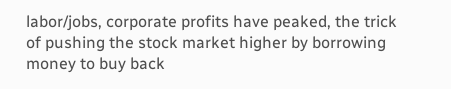labor/jobs, corporate profits have peaked, the trick of pushing the stock market higher by borrowing money to buy back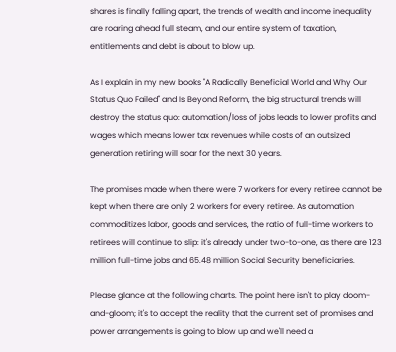shares is finally falling apart, the trends of wealth and income inequality are roaring ahead full steam, and our entire system of taxation, entitlements and debt is about to blow up.

As I explain in my new books "A Radically Beneficial World and Why Our Status Quo Failed" and Is Beyond Reform, the big structural trends will destroy the status quo: automation/loss of jobs leads to lower profits and wages which means lower tax revenues while costs of an outsized generation retiring will soar for the next 30 years.

The promises made when there were 7 workers for every retiree cannot be kept when there are only 2 workers for every retiree. As automation commoditizes labor, goods and services, the ratio of full-time workers to retirees will continue to slip: it's already under two-to-one, as there are 123 million full-time jobs and 65.48 million Social Security beneficiaries.

Please glance at the following charts. The point here isn't to play doom-and-gloom; it's to accept the reality that the current set of promises and power arrangements is going to blow up and we'll need a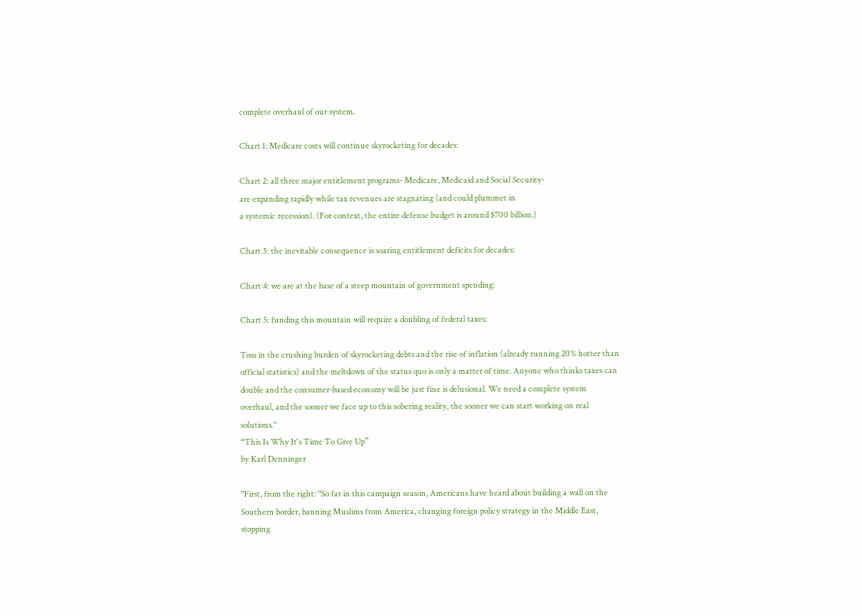complete overhaul of our system.

Chart 1: Medicare costs will continue skyrocketing for decades:

Chart 2: all three major entitlement programs- Medicare, Medicaid and Social Security-
are expanding rapidly while tax revenues are stagnating (and could plummet in
a systemic recession). (For context, the entire defense budget is around $700 billion.)

Chart 3: the inevitable consequence is soaring entitlement deficits for decades:

Chart 4: we are at the base of a steep mountain of government spending:

Chart 5: funding this mountain will require a doubling of federal taxes:

Toss in the crushing burden of skyrocketing debts and the rise of inflation (already running 20% hotter than official statistics) and the meltdown of the status quo is only a matter of time. Anyone who thinks taxes can double and the consumer-based economy will be just fine is delusional. We need a complete system overhaul, and the sooner we face up to this sobering reality, the sooner we can start working on real solutions."
“This Is Why It's Time To Give Up”
by Karl Denninger

"First, from the right: "So far in this campaign season, Americans have heard about building a wall on the Southern border, banning Muslims from America, changing foreign policy strategy in the Middle East, stopping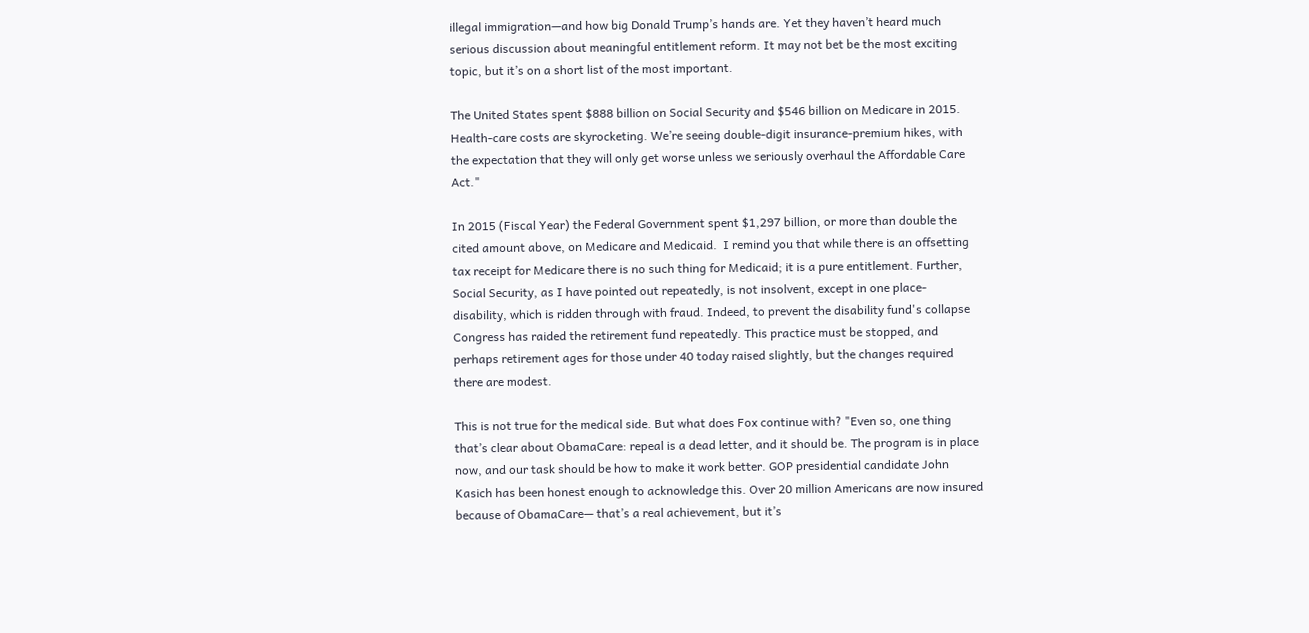illegal immigration—and how big Donald Trump’s hands are. Yet they haven’t heard much serious discussion about meaningful entitlement reform. It may not bet be the most exciting topic, but it’s on a short list of the most important.

The United States spent $888 billion on Social Security and $546 billion on Medicare in 2015. Health-care costs are skyrocketing. We’re seeing double-digit insurance-premium hikes, with the expectation that they will only get worse unless we seriously overhaul the Affordable Care Act."

In 2015 (Fiscal Year) the Federal Government spent $1,297 billion, or more than double the cited amount above, on Medicare and Medicaid.  I remind you that while there is an offsetting tax receipt for Medicare there is no such thing for Medicaid; it is a pure entitlement. Further, Social Security, as I have pointed out repeatedly, is not insolvent, except in one place- disability, which is ridden through with fraud. Indeed, to prevent the disability fund's collapse Congress has raided the retirement fund repeatedly. This practice must be stopped, and perhaps retirement ages for those under 40 today raised slightly, but the changes required there are modest.

This is not true for the medical side. But what does Fox continue with? "Even so, one thing that’s clear about ObamaCare: repeal is a dead letter, and it should be. The program is in place now, and our task should be how to make it work better. GOP presidential candidate John Kasich has been honest enough to acknowledge this. Over 20 million Americans are now insured because of ObamaCare— that’s a real achievement, but it’s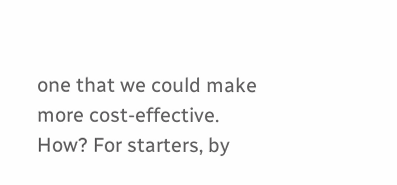one that we could make more cost-effective. How? For starters, by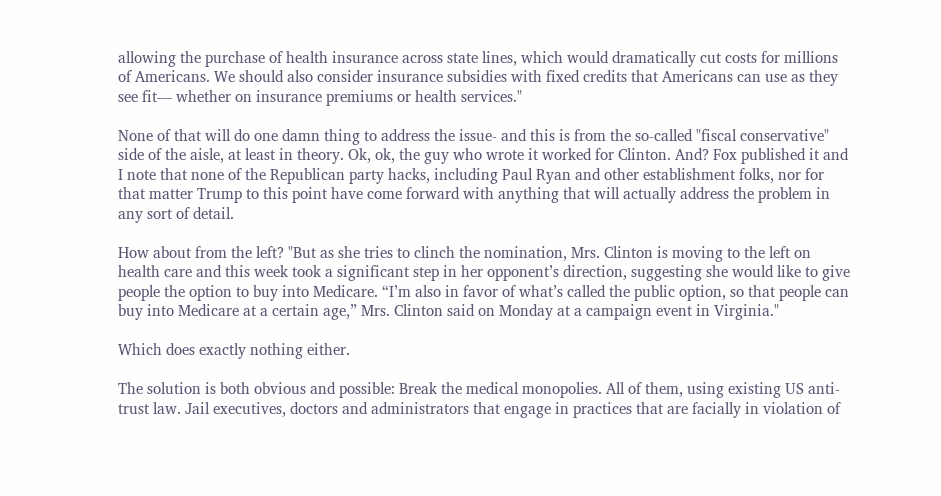allowing the purchase of health insurance across state lines, which would dramatically cut costs for millions of Americans. We should also consider insurance subsidies with fixed credits that Americans can use as they see fit— whether on insurance premiums or health services."

None of that will do one damn thing to address the issue- and this is from the so-called "fiscal conservative" side of the aisle, at least in theory. Ok, ok, the guy who wrote it worked for Clinton. And? Fox published it and I note that none of the Republican party hacks, including Paul Ryan and other establishment folks, nor for that matter Trump to this point have come forward with anything that will actually address the problem in any sort of detail.

How about from the left? "But as she tries to clinch the nomination, Mrs. Clinton is moving to the left on health care and this week took a significant step in her opponent’s direction, suggesting she would like to give people the option to buy into Medicare. “I’m also in favor of what’s called the public option, so that people can buy into Medicare at a certain age,” Mrs. Clinton said on Monday at a campaign event in Virginia."

Which does exactly nothing either.

The solution is both obvious and possible: Break the medical monopolies. All of them, using existing US anti-trust law. Jail executives, doctors and administrators that engage in practices that are facially in violation of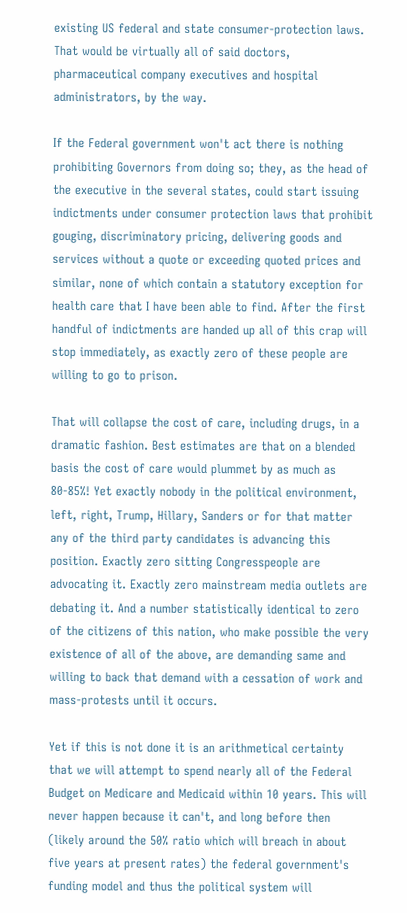existing US federal and state consumer-protection laws. That would be virtually all of said doctors, pharmaceutical company executives and hospital administrators, by the way.

If the Federal government won't act there is nothing prohibiting Governors from doing so; they, as the head of the executive in the several states, could start issuing indictments under consumer protection laws that prohibit gouging, discriminatory pricing, delivering goods and services without a quote or exceeding quoted prices and similar, none of which contain a statutory exception for health care that I have been able to find. After the first handful of indictments are handed up all of this crap will stop immediately, as exactly zero of these people are willing to go to prison.

That will collapse the cost of care, including drugs, in a dramatic fashion. Best estimates are that on a blended basis the cost of care would plummet by as much as 80-85%! Yet exactly nobody in the political environment, left, right, Trump, Hillary, Sanders or for that matter any of the third party candidates is advancing this position. Exactly zero sitting Congresspeople are advocating it. Exactly zero mainstream media outlets are debating it. And a number statistically identical to zero of the citizens of this nation, who make possible the very existence of all of the above, are demanding same and willing to back that demand with a cessation of work and mass-protests until it occurs.

Yet if this is not done it is an arithmetical certainty that we will attempt to spend nearly all of the Federal Budget on Medicare and Medicaid within 10 years. This will never happen because it can't, and long before then (likely around the 50% ratio which will breach in about five years at present rates) the federal government's funding model and thus the political system will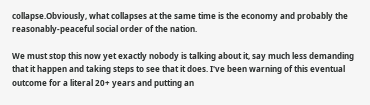collapse.Obviously, what collapses at the same time is the economy and probably the reasonably-peaceful social order of the nation.

We must stop this now yet exactly nobody is talking about it, say much less demanding that it happen and taking steps to see that it does. I've been warning of this eventual outcome for a literal 20+ years and putting an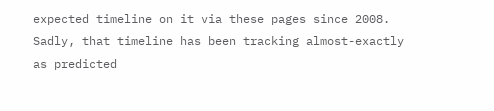expected timeline on it via these pages since 2008. Sadly, that timeline has been tracking almost-exactly as predicted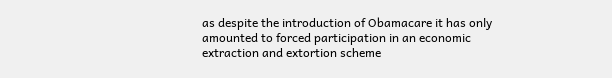as despite the introduction of Obamacare it has only amounted to forced participation in an economic extraction and extortion scheme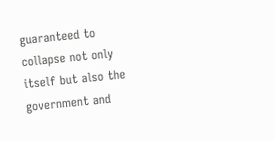guaranteed to collapse not only itself but also the government and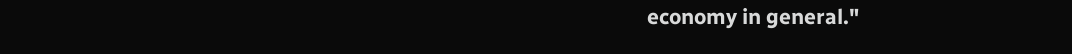economy in general."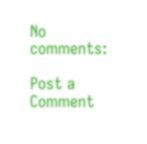No comments:

Post a Comment